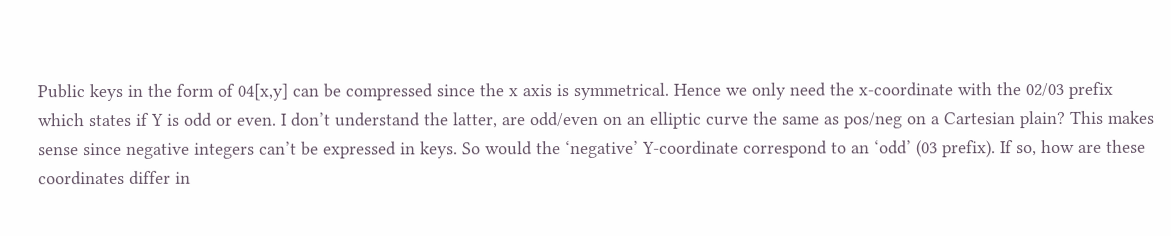Public keys in the form of 04[x,y] can be compressed since the x axis is symmetrical. Hence we only need the x-coordinate with the 02/03 prefix which states if Y is odd or even. I don’t understand the latter, are odd/even on an elliptic curve the same as pos/neg on a Cartesian plain? This makes sense since negative integers can’t be expressed in keys. So would the ‘negative’ Y-coordinate correspond to an ‘odd’ (03 prefix). If so, how are these coordinates differ in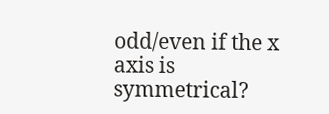odd/even if the x axis is symmetrical?